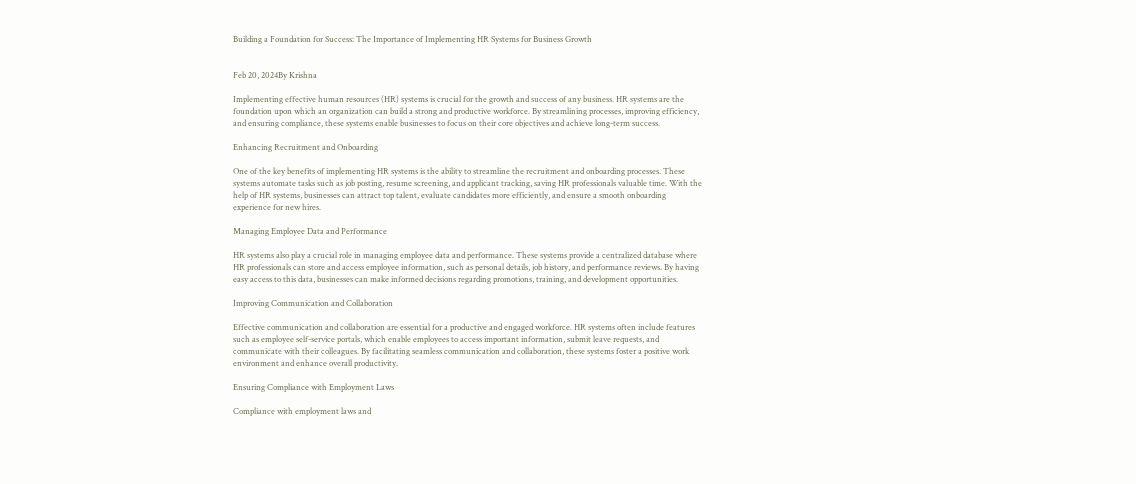Building a Foundation for Success: The Importance of Implementing HR Systems for Business Growth


Feb 20, 2024By Krishna

Implementing effective human resources (HR) systems is crucial for the growth and success of any business. HR systems are the foundation upon which an organization can build a strong and productive workforce. By streamlining processes, improving efficiency, and ensuring compliance, these systems enable businesses to focus on their core objectives and achieve long-term success.

Enhancing Recruitment and Onboarding

One of the key benefits of implementing HR systems is the ability to streamline the recruitment and onboarding processes. These systems automate tasks such as job posting, resume screening, and applicant tracking, saving HR professionals valuable time. With the help of HR systems, businesses can attract top talent, evaluate candidates more efficiently, and ensure a smooth onboarding experience for new hires.

Managing Employee Data and Performance

HR systems also play a crucial role in managing employee data and performance. These systems provide a centralized database where HR professionals can store and access employee information, such as personal details, job history, and performance reviews. By having easy access to this data, businesses can make informed decisions regarding promotions, training, and development opportunities.

Improving Communication and Collaboration

Effective communication and collaboration are essential for a productive and engaged workforce. HR systems often include features such as employee self-service portals, which enable employees to access important information, submit leave requests, and communicate with their colleagues. By facilitating seamless communication and collaboration, these systems foster a positive work environment and enhance overall productivity.

Ensuring Compliance with Employment Laws

Compliance with employment laws and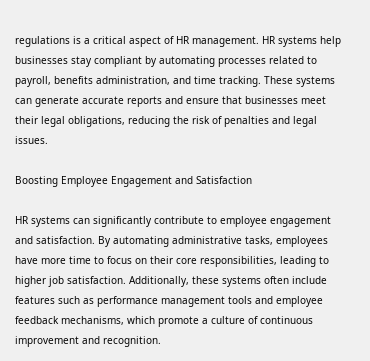regulations is a critical aspect of HR management. HR systems help businesses stay compliant by automating processes related to payroll, benefits administration, and time tracking. These systems can generate accurate reports and ensure that businesses meet their legal obligations, reducing the risk of penalties and legal issues.

Boosting Employee Engagement and Satisfaction

HR systems can significantly contribute to employee engagement and satisfaction. By automating administrative tasks, employees have more time to focus on their core responsibilities, leading to higher job satisfaction. Additionally, these systems often include features such as performance management tools and employee feedback mechanisms, which promote a culture of continuous improvement and recognition.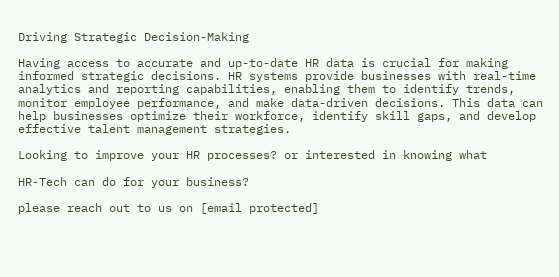Driving Strategic Decision-Making

Having access to accurate and up-to-date HR data is crucial for making informed strategic decisions. HR systems provide businesses with real-time analytics and reporting capabilities, enabling them to identify trends, monitor employee performance, and make data-driven decisions. This data can help businesses optimize their workforce, identify skill gaps, and develop effective talent management strategies.

Looking to improve your HR processes? or interested in knowing what

HR-Tech can do for your business?

please reach out to us on [email protected]